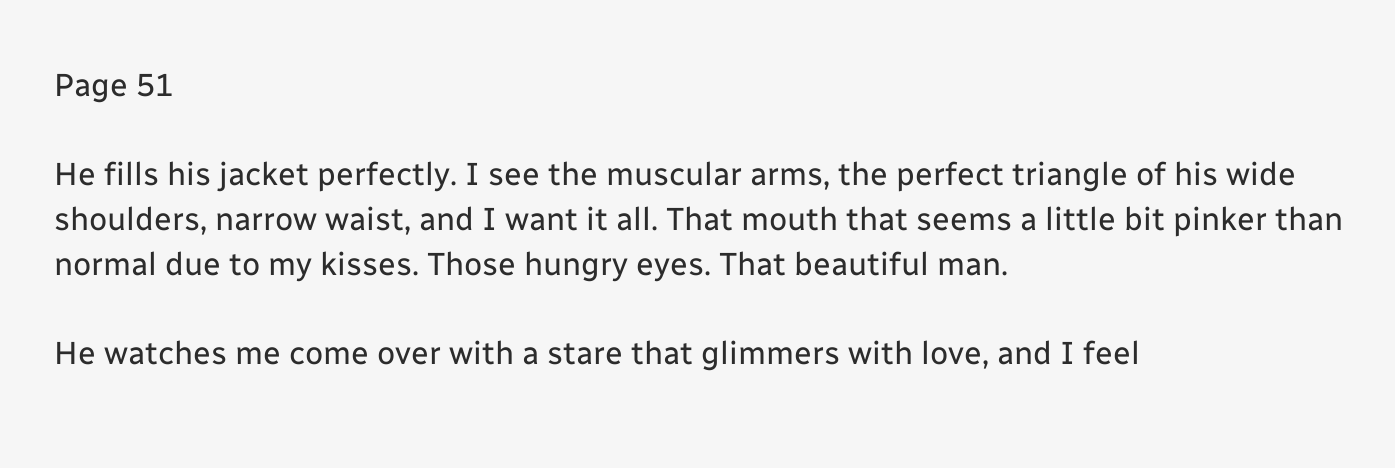Page 51

He fills his jacket perfectly. I see the muscular arms, the perfect triangle of his wide shoulders, narrow waist, and I want it all. That mouth that seems a little bit pinker than normal due to my kisses. Those hungry eyes. That beautiful man.

He watches me come over with a stare that glimmers with love, and I feel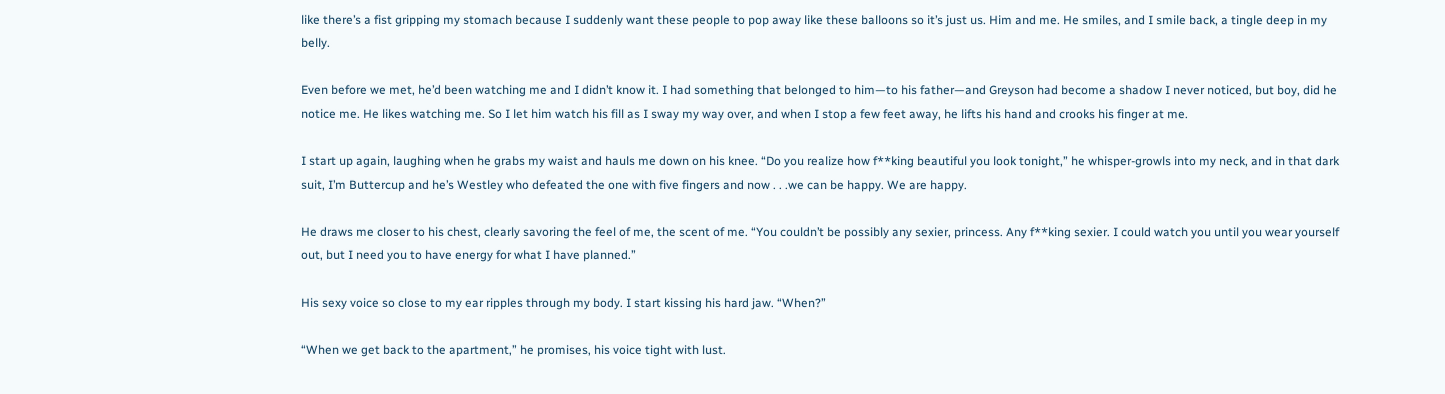like there’s a fist gripping my stomach because I suddenly want these people to pop away like these balloons so it’s just us. Him and me. He smiles, and I smile back, a tingle deep in my belly.

Even before we met, he’d been watching me and I didn’t know it. I had something that belonged to him—to his father—and Greyson had become a shadow I never noticed, but boy, did he notice me. He likes watching me. So I let him watch his fill as I sway my way over, and when I stop a few feet away, he lifts his hand and crooks his finger at me.

I start up again, laughing when he grabs my waist and hauls me down on his knee. “Do you realize how f**king beautiful you look tonight,” he whisper-growls into my neck, and in that dark suit, I’m Buttercup and he’s Westley who defeated the one with five fingers and now . . .we can be happy. We are happy.

He draws me closer to his chest, clearly savoring the feel of me, the scent of me. “You couldn’t be possibly any sexier, princess. Any f**king sexier. I could watch you until you wear yourself out, but I need you to have energy for what I have planned.”

His sexy voice so close to my ear ripples through my body. I start kissing his hard jaw. “When?”

“When we get back to the apartment,” he promises, his voice tight with lust.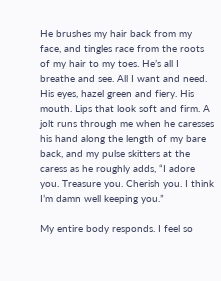He brushes my hair back from my face, and tingles race from the roots of my hair to my toes. He’s all I breathe and see. All I want and need. His eyes, hazel green and fiery. His mouth. Lips that look soft and firm. A jolt runs through me when he caresses his hand along the length of my bare back, and my pulse skitters at the caress as he roughly adds, “I adore you. Treasure you. Cherish you. I think I’m damn well keeping you.”

My entire body responds. I feel so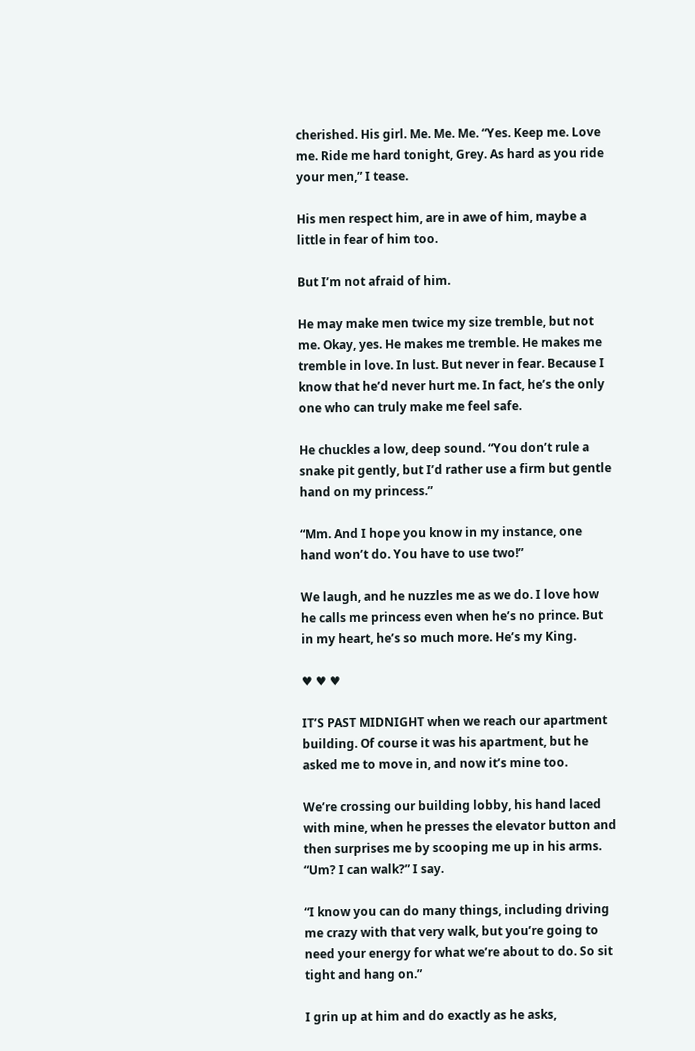cherished. His girl. Me. Me. Me. “Yes. Keep me. Love me. Ride me hard tonight, Grey. As hard as you ride your men,” I tease.

His men respect him, are in awe of him, maybe a little in fear of him too.

But I’m not afraid of him.

He may make men twice my size tremble, but not me. Okay, yes. He makes me tremble. He makes me tremble in love. In lust. But never in fear. Because I know that he’d never hurt me. In fact, he’s the only one who can truly make me feel safe.

He chuckles a low, deep sound. “You don’t rule a snake pit gently, but I’d rather use a firm but gentle hand on my princess.”

“Mm. And I hope you know in my instance, one hand won’t do. You have to use two!”

We laugh, and he nuzzles me as we do. I love how he calls me princess even when he’s no prince. But in my heart, he’s so much more. He’s my King.

♥ ♥ ♥

IT’S PAST MIDNIGHT when we reach our apartment building. Of course it was his apartment, but he asked me to move in, and now it’s mine too.

We’re crossing our building lobby, his hand laced with mine, when he presses the elevator button and then surprises me by scooping me up in his arms. “Um? I can walk?” I say.

“I know you can do many things, including driving me crazy with that very walk, but you’re going to need your energy for what we’re about to do. So sit tight and hang on.”

I grin up at him and do exactly as he asks,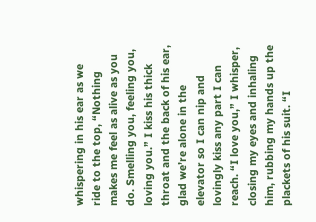whispering in his ear as we ride to the top, “Nothing makes me feel as alive as you do. Smelling you, feeling you, loving you.” I kiss his thick throat and the back of his ear, glad we’re alone in the elevator so I can nip and lovingly kiss any part I can reach. “I love you,” I whisper, closing my eyes and inhaling him, rubbing my hands up the plackets of his suit. “I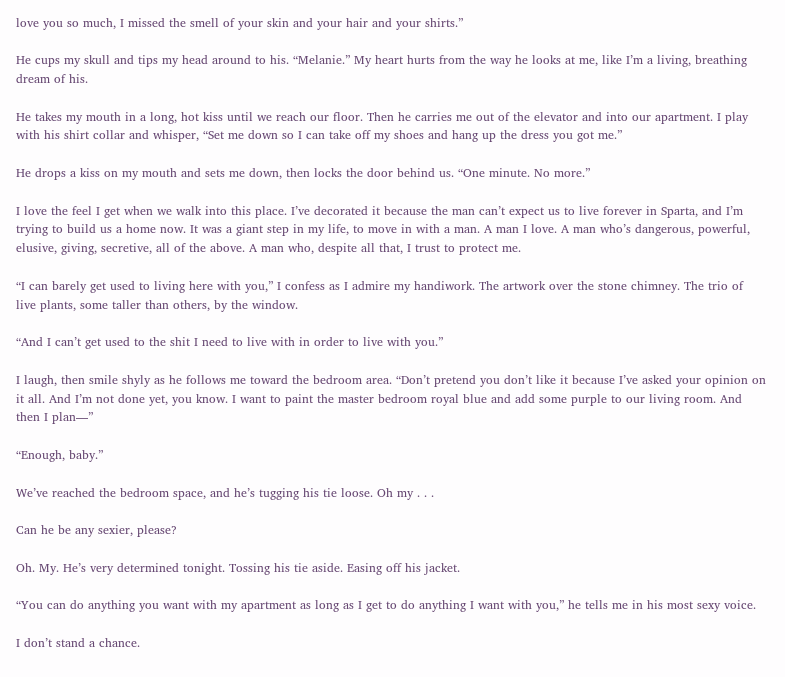love you so much, I missed the smell of your skin and your hair and your shirts.”

He cups my skull and tips my head around to his. “Melanie.” My heart hurts from the way he looks at me, like I’m a living, breathing dream of his.

He takes my mouth in a long, hot kiss until we reach our floor. Then he carries me out of the elevator and into our apartment. I play with his shirt collar and whisper, “Set me down so I can take off my shoes and hang up the dress you got me.”

He drops a kiss on my mouth and sets me down, then locks the door behind us. “One minute. No more.”

I love the feel I get when we walk into this place. I’ve decorated it because the man can’t expect us to live forever in Sparta, and I’m trying to build us a home now. It was a giant step in my life, to move in with a man. A man I love. A man who’s dangerous, powerful, elusive, giving, secretive, all of the above. A man who, despite all that, I trust to protect me.

“I can barely get used to living here with you,” I confess as I admire my handiwork. The artwork over the stone chimney. The trio of live plants, some taller than others, by the window.

“And I can’t get used to the shit I need to live with in order to live with you.”

I laugh, then smile shyly as he follows me toward the bedroom area. “Don’t pretend you don’t like it because I’ve asked your opinion on it all. And I’m not done yet, you know. I want to paint the master bedroom royal blue and add some purple to our living room. And then I plan—”

“Enough, baby.”

We’ve reached the bedroom space, and he’s tugging his tie loose. Oh my . . .

Can he be any sexier, please?

Oh. My. He’s very determined tonight. Tossing his tie aside. Easing off his jacket.

“You can do anything you want with my apartment as long as I get to do anything I want with you,” he tells me in his most sexy voice.

I don’t stand a chance.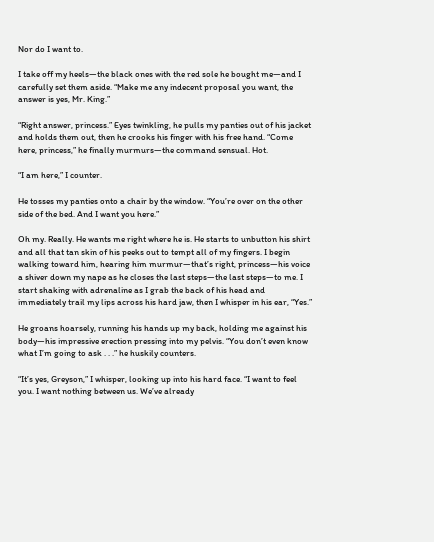Nor do I want to.

I take off my heels—the black ones with the red sole he bought me—and I carefully set them aside. “Make me any indecent proposal you want, the answer is yes, Mr. King.”

“Right answer, princess.” Eyes twinkling, he pulls my panties out of his jacket and holds them out, then he crooks his finger with his free hand. “Come here, princess,” he finally murmurs—the command sensual. Hot.

“I am here,” I counter.

He tosses my panties onto a chair by the window. “You’re over on the other side of the bed. And I want you here.”

Oh my. Really. He wants me right where he is. He starts to unbutton his shirt and all that tan skin of his peeks out to tempt all of my fingers. I begin walking toward him, hearing him murmur—that’s right, princess—his voice a shiver down my nape as he closes the last steps—the last steps—to me. I start shaking with adrenaline as I grab the back of his head and immediately trail my lips across his hard jaw, then I whisper in his ear, “Yes.”

He groans hoarsely, running his hands up my back, holding me against his body—his impressive erection pressing into my pelvis. “You don’t even know what I’m going to ask . . .” he huskily counters.

“It’s yes, Greyson,” I whisper, looking up into his hard face. “I want to feel you. I want nothing between us. We’ve already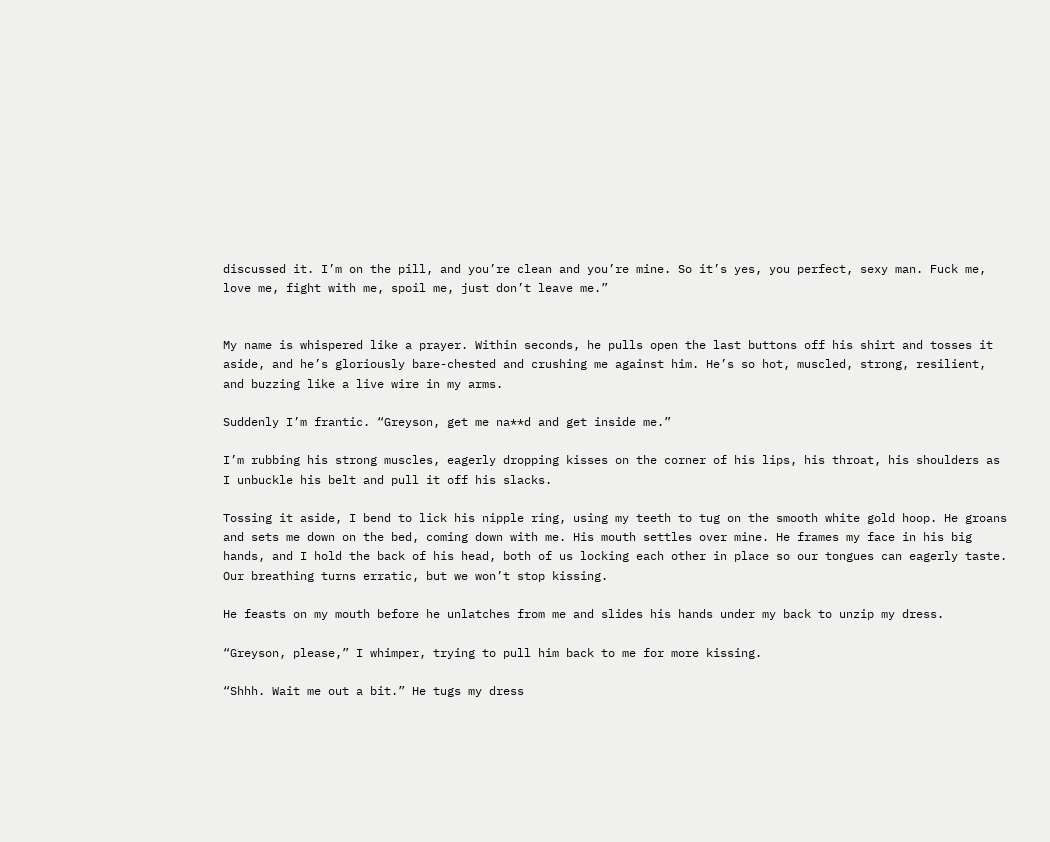discussed it. I’m on the pill, and you’re clean and you’re mine. So it’s yes, you perfect, sexy man. Fuck me, love me, fight with me, spoil me, just don’t leave me.”


My name is whispered like a prayer. Within seconds, he pulls open the last buttons off his shirt and tosses it aside, and he’s gloriously bare-chested and crushing me against him. He’s so hot, muscled, strong, resilient, and buzzing like a live wire in my arms.

Suddenly I’m frantic. “Greyson, get me na**d and get inside me.”

I’m rubbing his strong muscles, eagerly dropping kisses on the corner of his lips, his throat, his shoulders as I unbuckle his belt and pull it off his slacks.

Tossing it aside, I bend to lick his nipple ring, using my teeth to tug on the smooth white gold hoop. He groans and sets me down on the bed, coming down with me. His mouth settles over mine. He frames my face in his big hands, and I hold the back of his head, both of us locking each other in place so our tongues can eagerly taste. Our breathing turns erratic, but we won’t stop kissing.

He feasts on my mouth before he unlatches from me and slides his hands under my back to unzip my dress.

“Greyson, please,” I whimper, trying to pull him back to me for more kissing.

“Shhh. Wait me out a bit.” He tugs my dress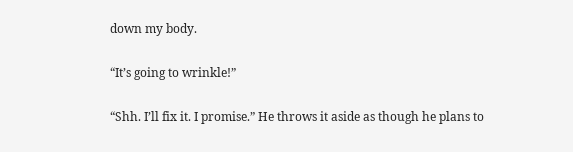down my body.

“It’s going to wrinkle!”

“Shh. I’ll fix it. I promise.” He throws it aside as though he plans to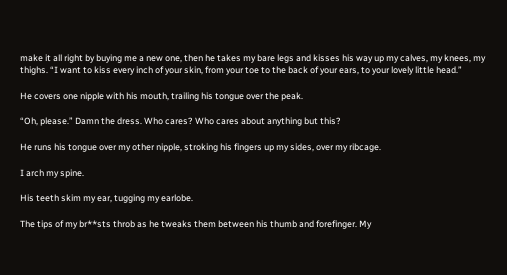make it all right by buying me a new one, then he takes my bare legs and kisses his way up my calves, my knees, my thighs. “I want to kiss every inch of your skin, from your toe to the back of your ears, to your lovely little head.”

He covers one nipple with his mouth, trailing his tongue over the peak.

“Oh, please.” Damn the dress. Who cares? Who cares about anything but this?

He runs his tongue over my other nipple, stroking his fingers up my sides, over my ribcage.

I arch my spine.

His teeth skim my ear, tugging my earlobe.

The tips of my br**sts throb as he tweaks them between his thumb and forefinger. My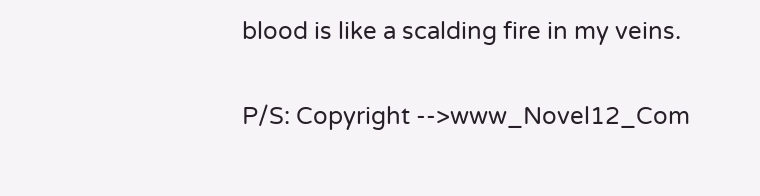blood is like a scalding fire in my veins.

P/S: Copyright -->www_Novel12_Com